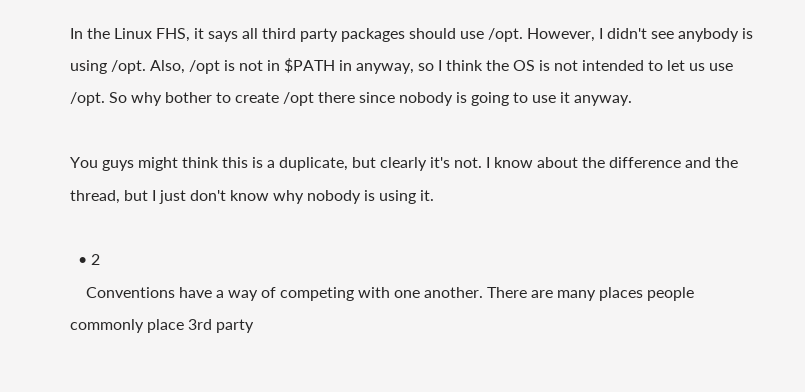In the Linux FHS, it says all third party packages should use /opt. However, I didn't see anybody is using /opt. Also, /opt is not in $PATH in anyway, so I think the OS is not intended to let us use /opt. So why bother to create /opt there since nobody is going to use it anyway.

You guys might think this is a duplicate, but clearly it's not. I know about the difference and the thread, but I just don't know why nobody is using it.

  • 2
    Conventions have a way of competing with one another. There are many places people commonly place 3rd party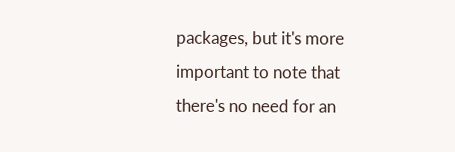packages, but it's more important to note that there's no need for an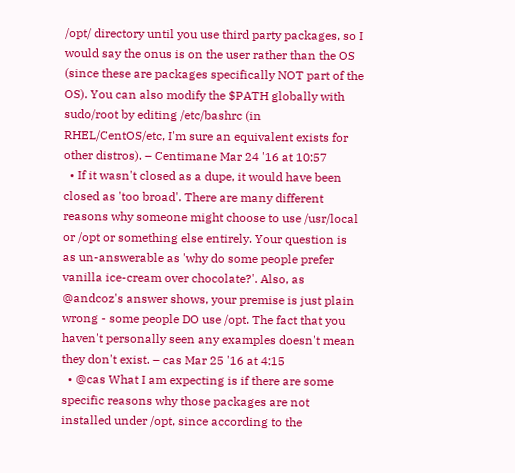/opt/ directory until you use third party packages, so I would say the onus is on the user rather than the OS (since these are packages specifically NOT part of the OS). You can also modify the $PATH globally with sudo/root by editing /etc/bashrc (in RHEL/CentOS/etc, I'm sure an equivalent exists for other distros). – Centimane Mar 24 '16 at 10:57
  • If it wasn't closed as a dupe, it would have been closed as 'too broad'. There are many different reasons why someone might choose to use /usr/local or /opt or something else entirely. Your question is as un-answerable as 'why do some people prefer vanilla ice-cream over chocolate?'. Also, as @andcoz's answer shows, your premise is just plain wrong - some people DO use /opt. The fact that you haven't personally seen any examples doesn't mean they don't exist. – cas Mar 25 '16 at 4:15
  • @cas What I am expecting is if there are some specific reasons why those packages are not installed under /opt, since according to the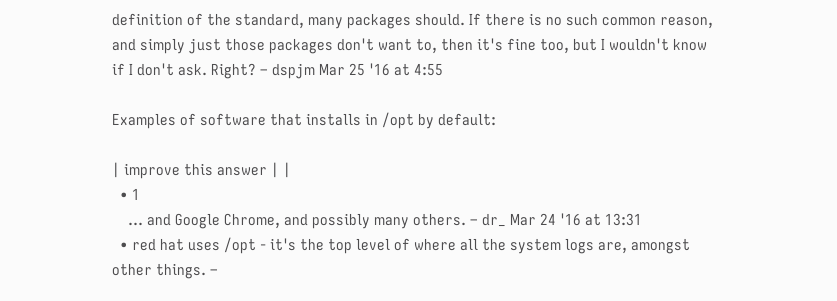definition of the standard, many packages should. If there is no such common reason, and simply just those packages don't want to, then it's fine too, but I wouldn't know if I don't ask. Right? – dspjm Mar 25 '16 at 4:55

Examples of software that installs in /opt by default:

| improve this answer | |
  • 1
    ... and Google Chrome, and possibly many others. – dr_ Mar 24 '16 at 13:31
  • red hat uses /opt - it's the top level of where all the system logs are, amongst other things. –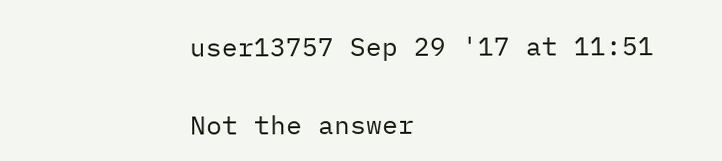user13757 Sep 29 '17 at 11:51

Not the answer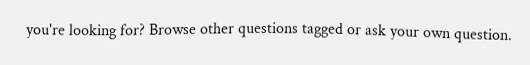you're looking for? Browse other questions tagged or ask your own question.